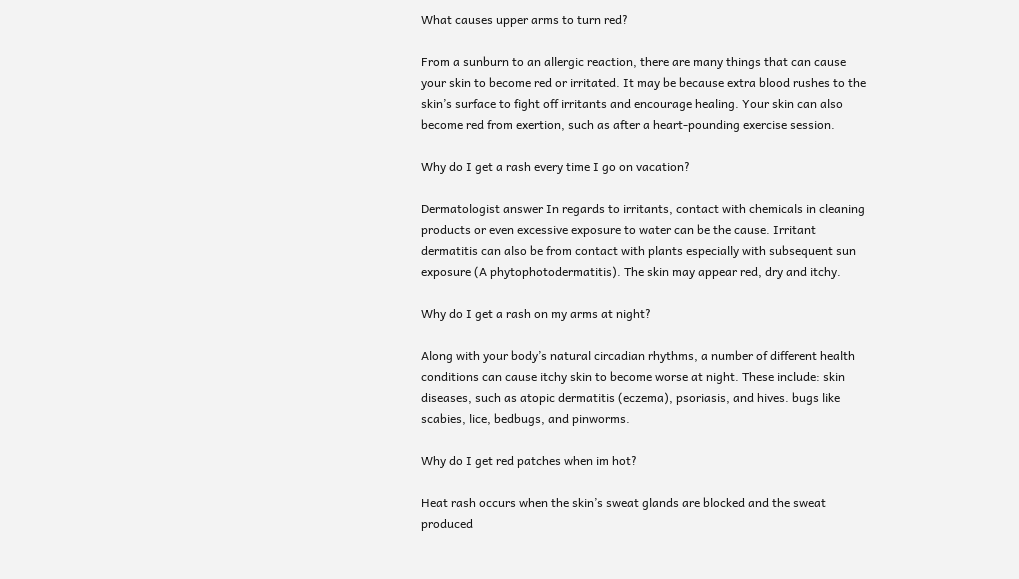What causes upper arms to turn red?

From a sunburn to an allergic reaction, there are many things that can cause your skin to become red or irritated. It may be because extra blood rushes to the skin’s surface to fight off irritants and encourage healing. Your skin can also become red from exertion, such as after a heart-pounding exercise session.

Why do I get a rash every time I go on vacation?

Dermatologist answer In regards to irritants, contact with chemicals in cleaning products or even excessive exposure to water can be the cause. Irritant dermatitis can also be from contact with plants especially with subsequent sun exposure (A phytophotodermatitis). The skin may appear red, dry and itchy.

Why do I get a rash on my arms at night?

Along with your body’s natural circadian rhythms, a number of different health conditions can cause itchy skin to become worse at night. These include: skin diseases, such as atopic dermatitis (eczema), psoriasis, and hives. bugs like scabies, lice, bedbugs, and pinworms.

Why do I get red patches when im hot?

Heat rash occurs when the skin’s sweat glands are blocked and the sweat produced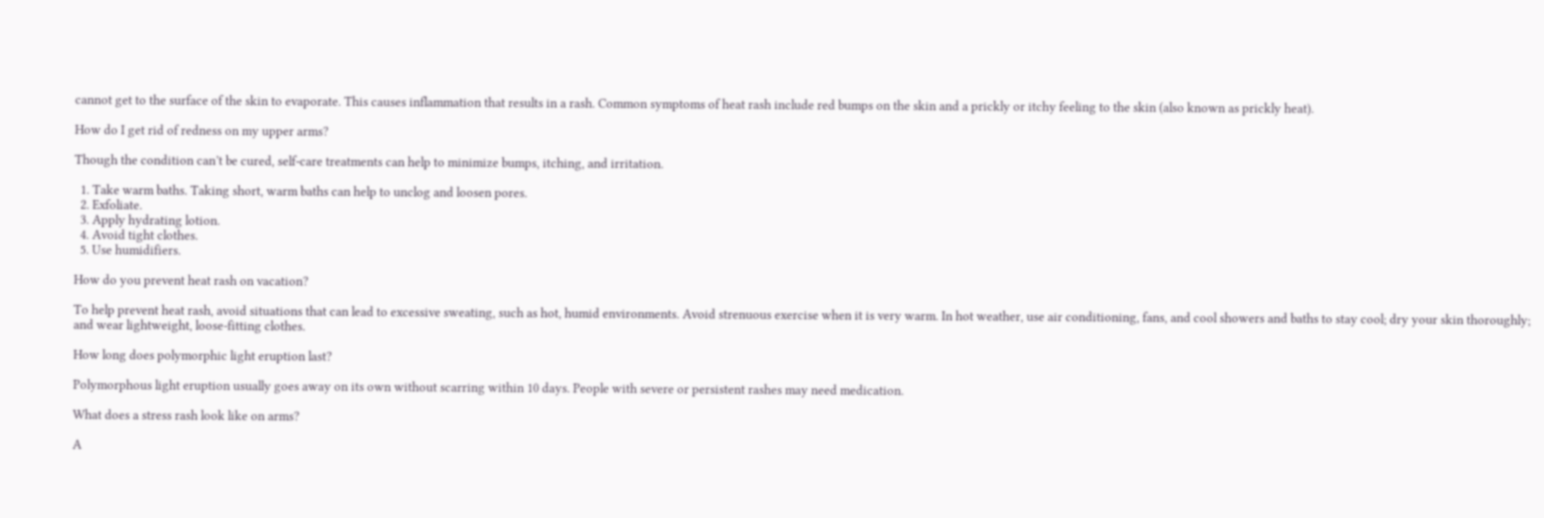cannot get to the surface of the skin to evaporate. This causes inflammation that results in a rash. Common symptoms of heat rash include red bumps on the skin and a prickly or itchy feeling to the skin (also known as prickly heat).

How do I get rid of redness on my upper arms?

Though the condition can’t be cured, self-care treatments can help to minimize bumps, itching, and irritation.

  1. Take warm baths. Taking short, warm baths can help to unclog and loosen pores.
  2. Exfoliate.
  3. Apply hydrating lotion.
  4. Avoid tight clothes.
  5. Use humidifiers.

How do you prevent heat rash on vacation?

To help prevent heat rash, avoid situations that can lead to excessive sweating, such as hot, humid environments. Avoid strenuous exercise when it is very warm. In hot weather, use air conditioning, fans, and cool showers and baths to stay cool; dry your skin thoroughly; and wear lightweight, loose-fitting clothes.

How long does polymorphic light eruption last?

Polymorphous light eruption usually goes away on its own without scarring within 10 days. People with severe or persistent rashes may need medication.

What does a stress rash look like on arms?

A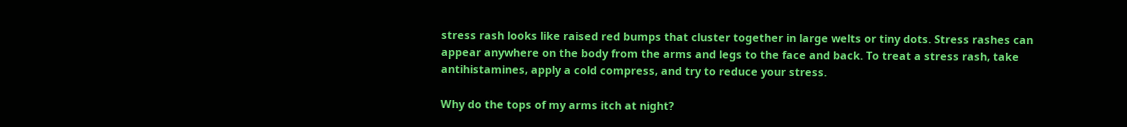stress rash looks like raised red bumps that cluster together in large welts or tiny dots. Stress rashes can appear anywhere on the body from the arms and legs to the face and back. To treat a stress rash, take antihistamines, apply a cold compress, and try to reduce your stress.

Why do the tops of my arms itch at night?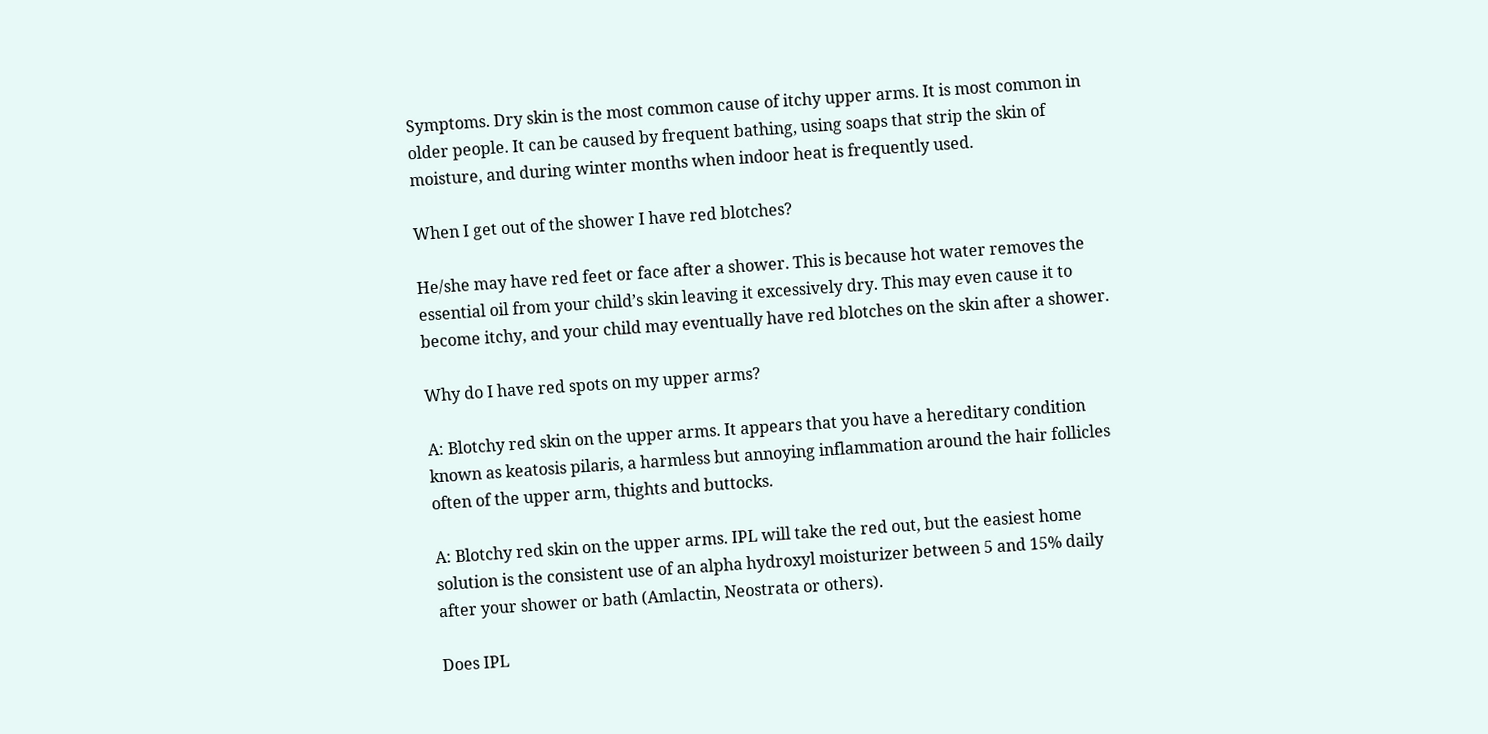Symptoms. Dry skin is the most common cause of itchy upper arms. It is most common in older people. It can be caused by frequent bathing, using soaps that strip the skin of moisture, and during winter months when indoor heat is frequently used.

When I get out of the shower I have red blotches?

He/she may have red feet or face after a shower. This is because hot water removes the essential oil from your child’s skin leaving it excessively dry. This may even cause it to become itchy, and your child may eventually have red blotches on the skin after a shower.

Why do I have red spots on my upper arms?

A: Blotchy red skin on the upper arms. It appears that you have a hereditary condition known as keatosis pilaris, a harmless but annoying inflammation around the hair follicles often of the upper arm, thights and buttocks.

A: Blotchy red skin on the upper arms. IPL will take the red out, but the easiest home solution is the consistent use of an alpha hydroxyl moisturizer between 5 and 15% daily after your shower or bath (Amlactin, Neostrata or others).

Does IPL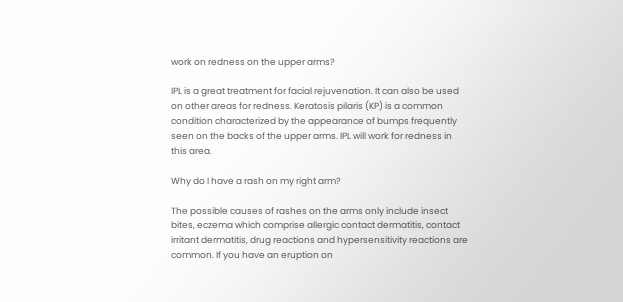work on redness on the upper arms?

IPL is a great treatment for facial rejuvenation. It can also be used on other areas for redness. Keratosis pilaris (KP) is a common condition characterized by the appearance of bumps frequently seen on the backs of the upper arms. IPL will work for redness in this area.

Why do I have a rash on my right arm?

The possible causes of rashes on the arms only include insect bites, eczema which comprise allergic contact dermatitis, contact irritant dermatitis, drug reactions and hypersensitivity reactions are common. If you have an eruption on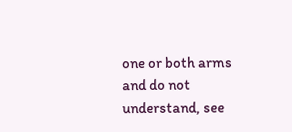one or both arms and do not understand, see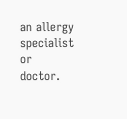an allergy specialist or doctor.